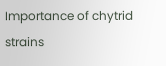Importance of chytrid strains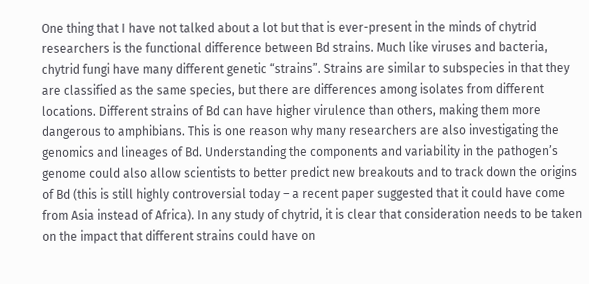One thing that I have not talked about a lot but that is ever-present in the minds of chytrid researchers is the functional difference between Bd strains. Much like viruses and bacteria, chytrid fungi have many different genetic “strains”. Strains are similar to subspecies in that they are classified as the same species, but there are differences among isolates from different locations. Different strains of Bd can have higher virulence than others, making them more dangerous to amphibians. This is one reason why many researchers are also investigating the genomics and lineages of Bd. Understanding the components and variability in the pathogen’s genome could also allow scientists to better predict new breakouts and to track down the origins of Bd (this is still highly controversial today – a recent paper suggested that it could have come from Asia instead of Africa). In any study of chytrid, it is clear that consideration needs to be taken on the impact that different strains could have on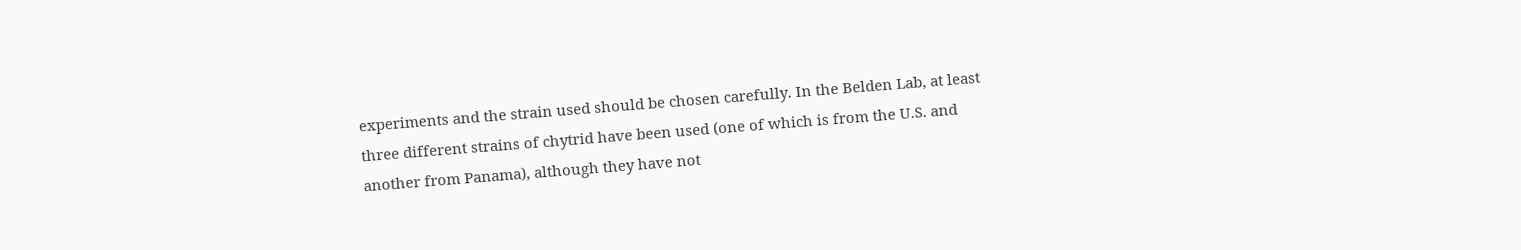experiments and the strain used should be chosen carefully. In the Belden Lab, at least three different strains of chytrid have been used (one of which is from the U.S. and another from Panama), although they have not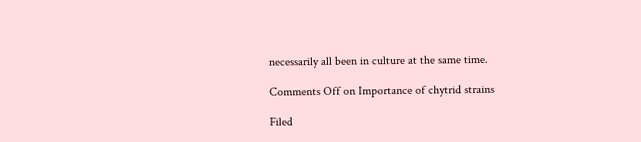necessarily all been in culture at the same time.

Comments Off on Importance of chytrid strains

Filed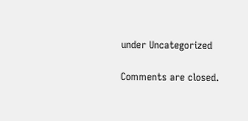under Uncategorized

Comments are closed.